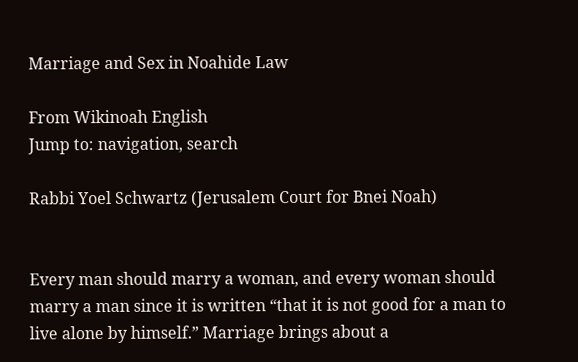Marriage and Sex in Noahide Law

From Wikinoah English
Jump to: navigation, search

Rabbi Yoel Schwartz (Jerusalem Court for Bnei Noah)


Every man should marry a woman, and every woman should marry a man since it is written “that it is not good for a man to live alone by himself.” Marriage brings about a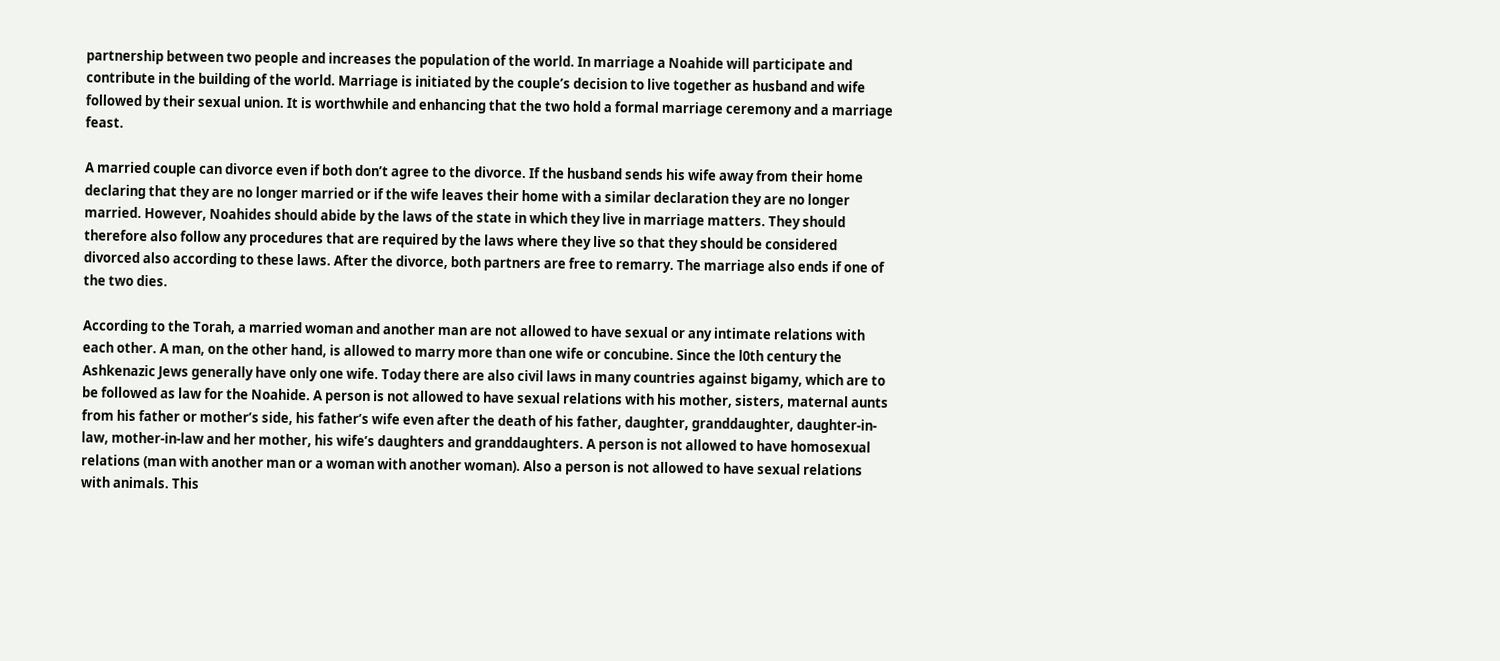partnership between two people and increases the population of the world. In marriage a Noahide will participate and contribute in the building of the world. Marriage is initiated by the couple’s decision to live together as husband and wife followed by their sexual union. It is worthwhile and enhancing that the two hold a formal marriage ceremony and a marriage feast.

A married couple can divorce even if both don’t agree to the divorce. If the husband sends his wife away from their home declaring that they are no longer married or if the wife leaves their home with a similar declaration they are no longer married. However, Noahides should abide by the laws of the state in which they live in marriage matters. They should therefore also follow any procedures that are required by the laws where they live so that they should be considered divorced also according to these laws. After the divorce, both partners are free to remarry. The marriage also ends if one of the two dies.

According to the Torah, a married woman and another man are not allowed to have sexual or any intimate relations with each other. A man, on the other hand, is allowed to marry more than one wife or concubine. Since the l0th century the Ashkenazic Jews generally have only one wife. Today there are also civil laws in many countries against bigamy, which are to be followed as law for the Noahide. A person is not allowed to have sexual relations with his mother, sisters, maternal aunts from his father or mother’s side, his father’s wife even after the death of his father, daughter, granddaughter, daughter-in-law, mother-in-law and her mother, his wife’s daughters and granddaughters. A person is not allowed to have homosexual relations (man with another man or a woman with another woman). Also a person is not allowed to have sexual relations with animals. This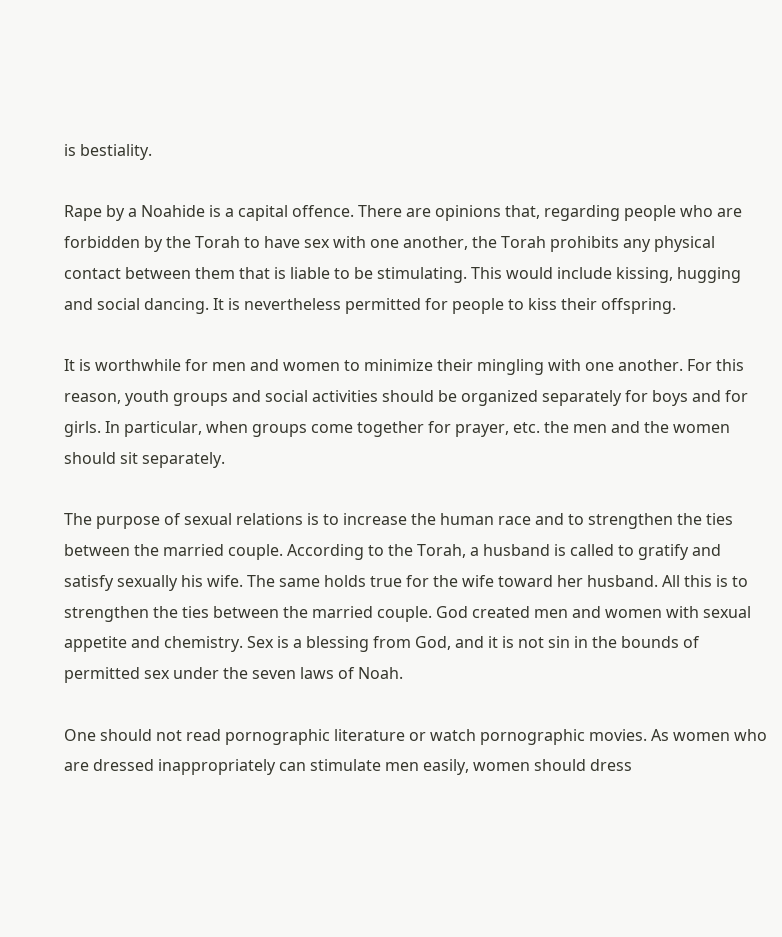is bestiality.

Rape by a Noahide is a capital offence. There are opinions that, regarding people who are forbidden by the Torah to have sex with one another, the Torah prohibits any physical contact between them that is liable to be stimulating. This would include kissing, hugging and social dancing. It is nevertheless permitted for people to kiss their offspring.

It is worthwhile for men and women to minimize their mingling with one another. For this reason, youth groups and social activities should be organized separately for boys and for girls. In particular, when groups come together for prayer, etc. the men and the women should sit separately.

The purpose of sexual relations is to increase the human race and to strengthen the ties between the married couple. According to the Torah, a husband is called to gratify and satisfy sexually his wife. The same holds true for the wife toward her husband. All this is to strengthen the ties between the married couple. God created men and women with sexual appetite and chemistry. Sex is a blessing from God, and it is not sin in the bounds of permitted sex under the seven laws of Noah.

One should not read pornographic literature or watch pornographic movies. As women who are dressed inappropriately can stimulate men easily, women should dress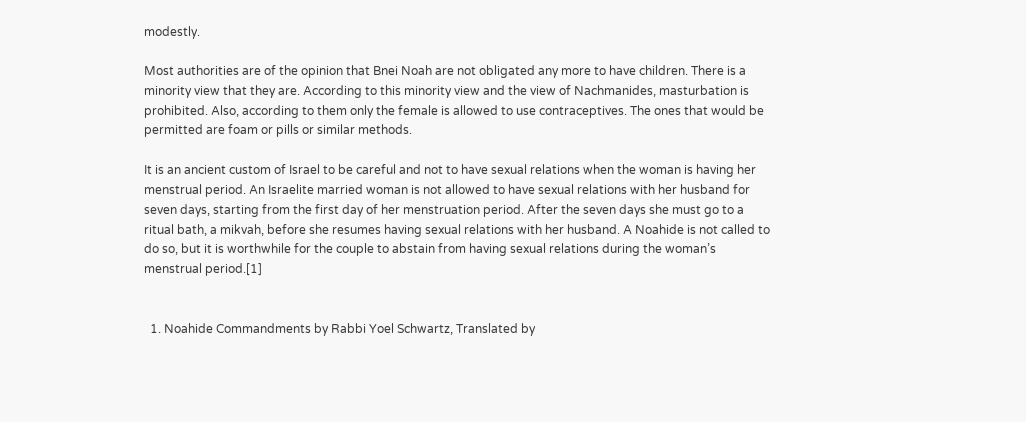modestly.

Most authorities are of the opinion that Bnei Noah are not obligated any more to have children. There is a minority view that they are. According to this minority view and the view of Nachmanides, masturbation is prohibited. Also, according to them only the female is allowed to use contraceptives. The ones that would be permitted are foam or pills or similar methods.

It is an ancient custom of Israel to be careful and not to have sexual relations when the woman is having her menstrual period. An Israelite married woman is not allowed to have sexual relations with her husband for seven days, starting from the first day of her menstruation period. After the seven days she must go to a ritual bath, a mikvah, before she resumes having sexual relations with her husband. A Noahide is not called to do so, but it is worthwhile for the couple to abstain from having sexual relations during the woman’s menstrual period.[1]


  1. Noahide Commandments by Rabbi Yoel Schwartz, Translated by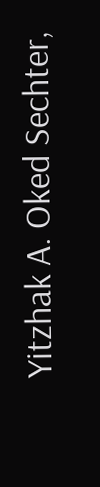Yitzhak A. Oked Sechter,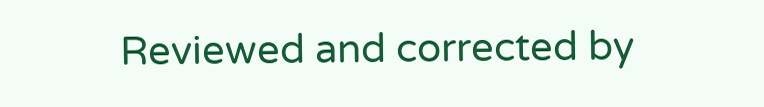Reviewed and corrected by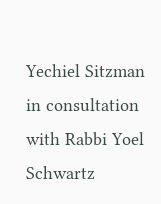Yechiel Sitzman in consultation with Rabbi Yoel Schwartz